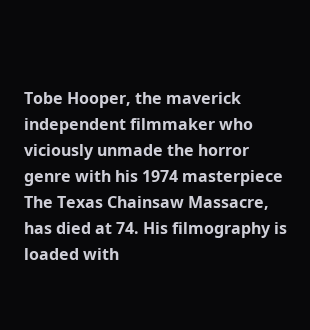Tobe Hooper, the maverick independent filmmaker who viciously unmade the horror genre with his 1974 masterpiece The Texas Chainsaw Massacre, has died at 74. His filmography is loaded with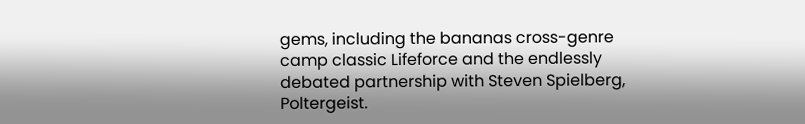gems, including the bananas cross-genre camp classic Lifeforce and the endlessly debated partnership with Steven Spielberg, Poltergeist.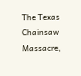The Texas Chainsaw Massacre,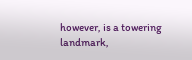however, is a towering landmark,